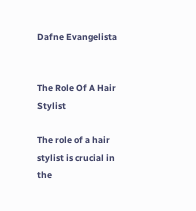Dafne Evangelista


The Role Of A Hair Stylist

The role of a hair stylist is crucial in the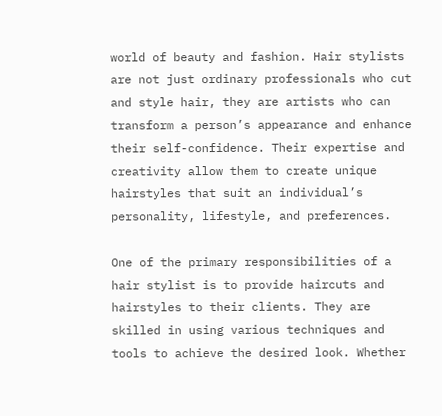world of beauty and fashion. Hair stylists are not just ordinary professionals who cut and style hair, they are artists who can transform a person’s appearance and enhance their self-confidence. Their expertise and creativity allow them to create unique hairstyles that suit an individual’s personality, lifestyle, and preferences.

One of the primary responsibilities of a hair stylist is to provide haircuts and hairstyles to their clients. They are skilled in using various techniques and tools to achieve the desired look. Whether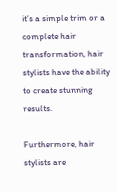it’s a simple trim or a complete hair transformation, hair stylists have the ability to create stunning results.

Furthermore, hair stylists are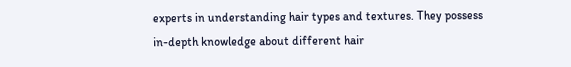experts in understanding hair types and textures. They possess in-depth knowledge about different hair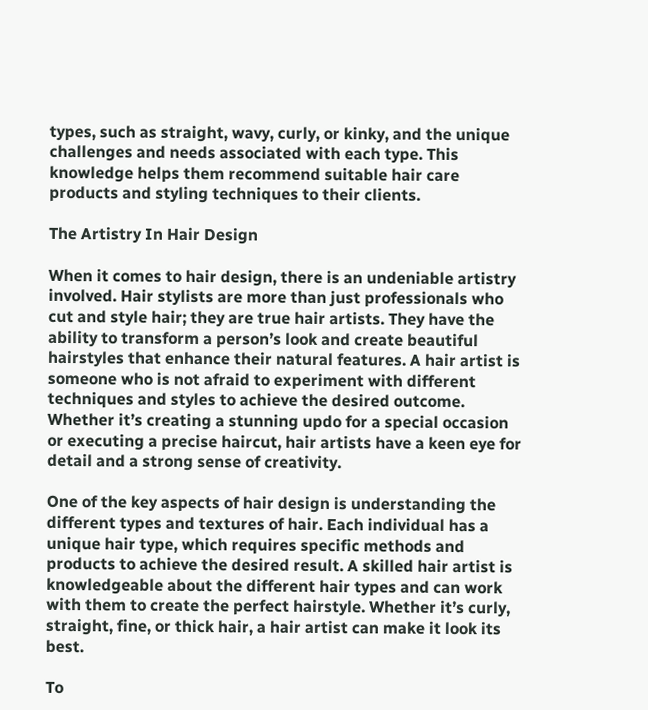types, such as straight, wavy, curly, or kinky, and the unique challenges and needs associated with each type. This knowledge helps them recommend suitable hair care products and styling techniques to their clients.

The Artistry In Hair Design

When it comes to hair design, there is an undeniable artistry involved. Hair stylists are more than just professionals who cut and style hair; they are true hair artists. They have the ability to transform a person’s look and create beautiful hairstyles that enhance their natural features. A hair artist is someone who is not afraid to experiment with different techniques and styles to achieve the desired outcome. Whether it’s creating a stunning updo for a special occasion or executing a precise haircut, hair artists have a keen eye for detail and a strong sense of creativity.

One of the key aspects of hair design is understanding the different types and textures of hair. Each individual has a unique hair type, which requires specific methods and products to achieve the desired result. A skilled hair artist is knowledgeable about the different hair types and can work with them to create the perfect hairstyle. Whether it’s curly, straight, fine, or thick hair, a hair artist can make it look its best.

To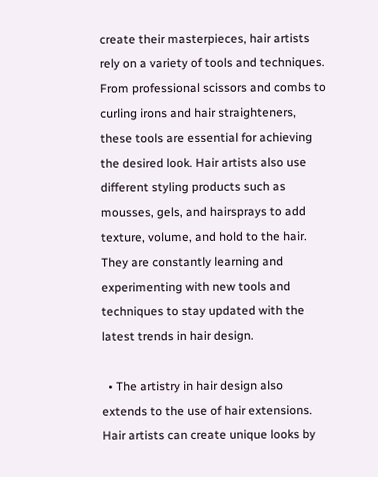create their masterpieces, hair artists rely on a variety of tools and techniques. From professional scissors and combs to curling irons and hair straighteners, these tools are essential for achieving the desired look. Hair artists also use different styling products such as mousses, gels, and hairsprays to add texture, volume, and hold to the hair. They are constantly learning and experimenting with new tools and techniques to stay updated with the latest trends in hair design.

  • The artistry in hair design also extends to the use of hair extensions. Hair artists can create unique looks by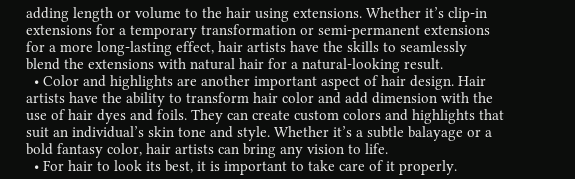adding length or volume to the hair using extensions. Whether it’s clip-in extensions for a temporary transformation or semi-permanent extensions for a more long-lasting effect, hair artists have the skills to seamlessly blend the extensions with natural hair for a natural-looking result.
  • Color and highlights are another important aspect of hair design. Hair artists have the ability to transform hair color and add dimension with the use of hair dyes and foils. They can create custom colors and highlights that suit an individual’s skin tone and style. Whether it’s a subtle balayage or a bold fantasy color, hair artists can bring any vision to life.
  • For hair to look its best, it is important to take care of it properly.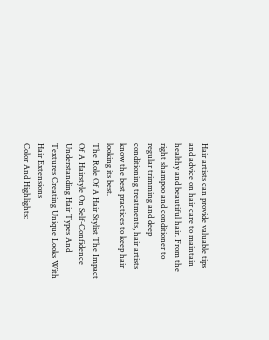Hair artists can provide valuable tips and advice on hair care to maintain healthy and beautiful hair. From the right shampoo and conditioner to regular trimming and deep conditioning treatments, hair artists know the best practices to keep hair looking its best.
The Role Of A Hair Stylist The Impact Of A Hairstyle On Self-Confidence
Understanding Hair Types And Textures Creating Unique Looks With Hair Extensions
Color And Highlights: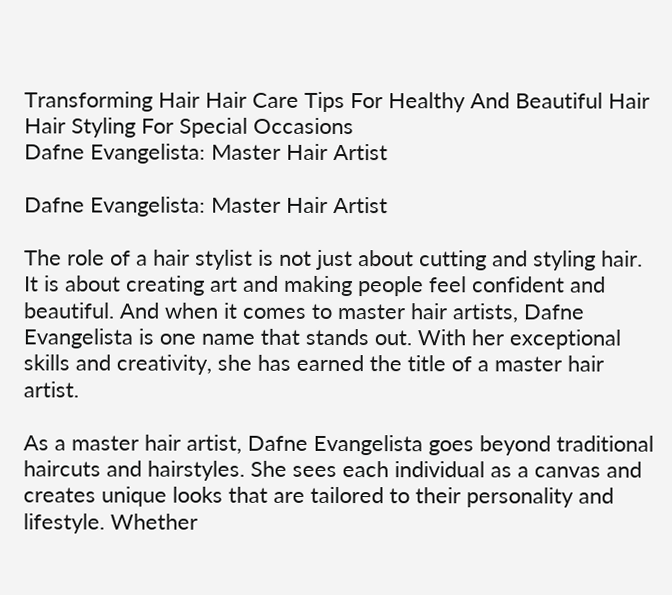Transforming Hair Hair Care Tips For Healthy And Beautiful Hair
Hair Styling For Special Occasions
Dafne Evangelista: Master Hair Artist

Dafne Evangelista: Master Hair Artist

The role of a hair stylist is not just about cutting and styling hair. It is about creating art and making people feel confident and beautiful. And when it comes to master hair artists, Dafne Evangelista is one name that stands out. With her exceptional skills and creativity, she has earned the title of a master hair artist.

As a master hair artist, Dafne Evangelista goes beyond traditional haircuts and hairstyles. She sees each individual as a canvas and creates unique looks that are tailored to their personality and lifestyle. Whether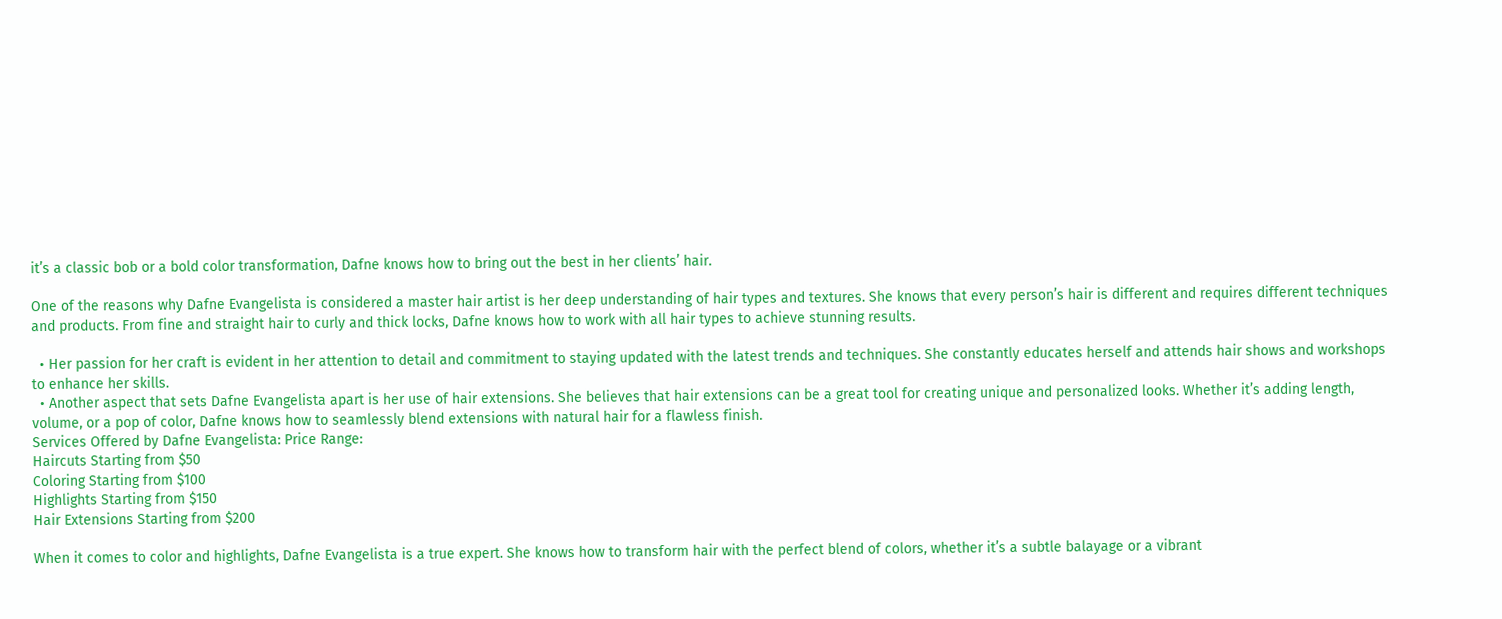it’s a classic bob or a bold color transformation, Dafne knows how to bring out the best in her clients’ hair.

One of the reasons why Dafne Evangelista is considered a master hair artist is her deep understanding of hair types and textures. She knows that every person’s hair is different and requires different techniques and products. From fine and straight hair to curly and thick locks, Dafne knows how to work with all hair types to achieve stunning results.

  • Her passion for her craft is evident in her attention to detail and commitment to staying updated with the latest trends and techniques. She constantly educates herself and attends hair shows and workshops to enhance her skills.
  • Another aspect that sets Dafne Evangelista apart is her use of hair extensions. She believes that hair extensions can be a great tool for creating unique and personalized looks. Whether it’s adding length, volume, or a pop of color, Dafne knows how to seamlessly blend extensions with natural hair for a flawless finish.
Services Offered by Dafne Evangelista: Price Range:
Haircuts Starting from $50
Coloring Starting from $100
Highlights Starting from $150
Hair Extensions Starting from $200

When it comes to color and highlights, Dafne Evangelista is a true expert. She knows how to transform hair with the perfect blend of colors, whether it’s a subtle balayage or a vibrant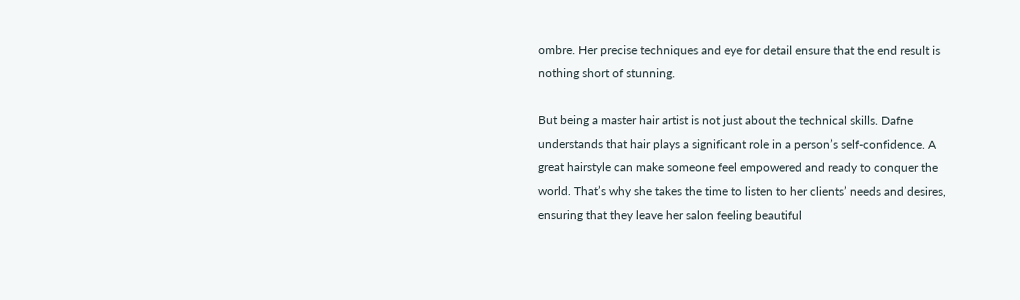ombre. Her precise techniques and eye for detail ensure that the end result is nothing short of stunning.

But being a master hair artist is not just about the technical skills. Dafne understands that hair plays a significant role in a person’s self-confidence. A great hairstyle can make someone feel empowered and ready to conquer the world. That’s why she takes the time to listen to her clients’ needs and desires, ensuring that they leave her salon feeling beautiful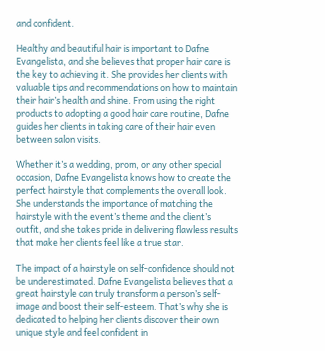and confident.

Healthy and beautiful hair is important to Dafne Evangelista, and she believes that proper hair care is the key to achieving it. She provides her clients with valuable tips and recommendations on how to maintain their hair’s health and shine. From using the right products to adopting a good hair care routine, Dafne guides her clients in taking care of their hair even between salon visits.

Whether it’s a wedding, prom, or any other special occasion, Dafne Evangelista knows how to create the perfect hairstyle that complements the overall look. She understands the importance of matching the hairstyle with the event’s theme and the client’s outfit, and she takes pride in delivering flawless results that make her clients feel like a true star.

The impact of a hairstyle on self-confidence should not be underestimated. Dafne Evangelista believes that a great hairstyle can truly transform a person’s self-image and boost their self-esteem. That’s why she is dedicated to helping her clients discover their own unique style and feel confident in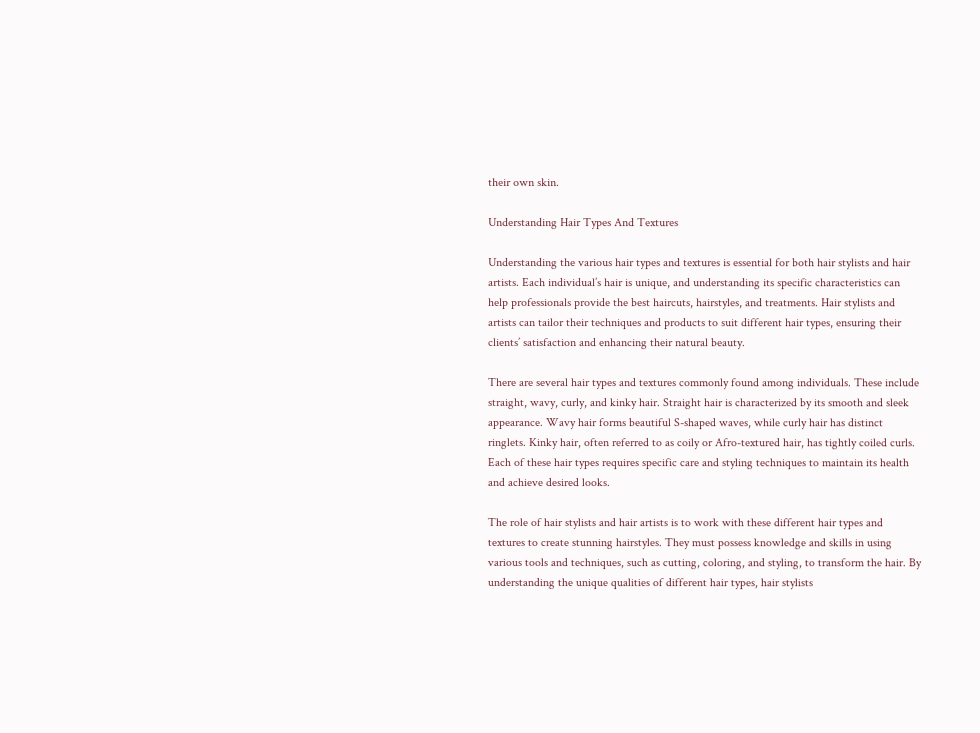their own skin.

Understanding Hair Types And Textures

Understanding the various hair types and textures is essential for both hair stylists and hair artists. Each individual’s hair is unique, and understanding its specific characteristics can help professionals provide the best haircuts, hairstyles, and treatments. Hair stylists and artists can tailor their techniques and products to suit different hair types, ensuring their clients’ satisfaction and enhancing their natural beauty.

There are several hair types and textures commonly found among individuals. These include straight, wavy, curly, and kinky hair. Straight hair is characterized by its smooth and sleek appearance. Wavy hair forms beautiful S-shaped waves, while curly hair has distinct ringlets. Kinky hair, often referred to as coily or Afro-textured hair, has tightly coiled curls. Each of these hair types requires specific care and styling techniques to maintain its health and achieve desired looks.

The role of hair stylists and hair artists is to work with these different hair types and textures to create stunning hairstyles. They must possess knowledge and skills in using various tools and techniques, such as cutting, coloring, and styling, to transform the hair. By understanding the unique qualities of different hair types, hair stylists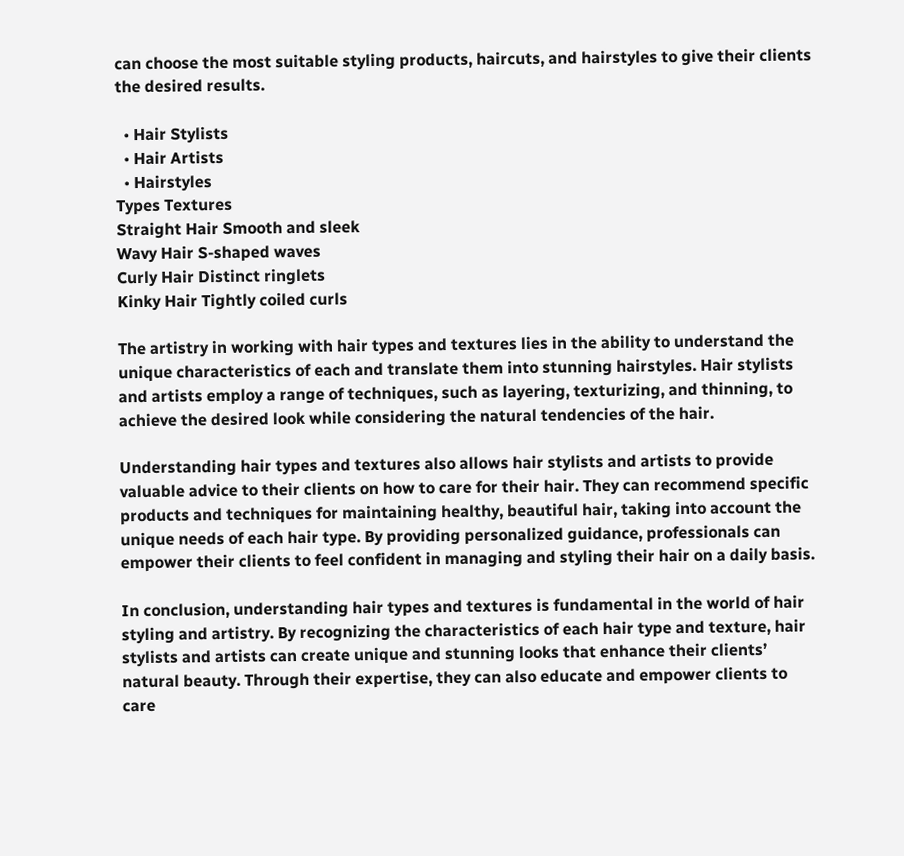can choose the most suitable styling products, haircuts, and hairstyles to give their clients the desired results.

  • Hair Stylists
  • Hair Artists
  • Hairstyles
Types Textures
Straight Hair Smooth and sleek
Wavy Hair S-shaped waves
Curly Hair Distinct ringlets
Kinky Hair Tightly coiled curls

The artistry in working with hair types and textures lies in the ability to understand the unique characteristics of each and translate them into stunning hairstyles. Hair stylists and artists employ a range of techniques, such as layering, texturizing, and thinning, to achieve the desired look while considering the natural tendencies of the hair.

Understanding hair types and textures also allows hair stylists and artists to provide valuable advice to their clients on how to care for their hair. They can recommend specific products and techniques for maintaining healthy, beautiful hair, taking into account the unique needs of each hair type. By providing personalized guidance, professionals can empower their clients to feel confident in managing and styling their hair on a daily basis.

In conclusion, understanding hair types and textures is fundamental in the world of hair styling and artistry. By recognizing the characteristics of each hair type and texture, hair stylists and artists can create unique and stunning looks that enhance their clients’ natural beauty. Through their expertise, they can also educate and empower clients to care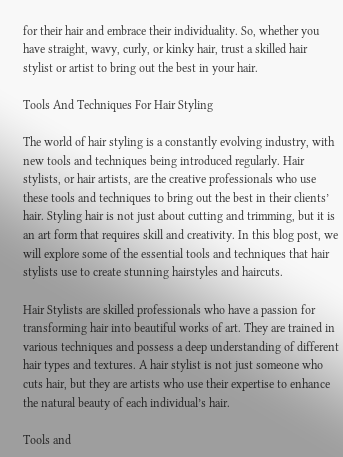for their hair and embrace their individuality. So, whether you have straight, wavy, curly, or kinky hair, trust a skilled hair stylist or artist to bring out the best in your hair.

Tools And Techniques For Hair Styling

The world of hair styling is a constantly evolving industry, with new tools and techniques being introduced regularly. Hair stylists, or hair artists, are the creative professionals who use these tools and techniques to bring out the best in their clients’ hair. Styling hair is not just about cutting and trimming, but it is an art form that requires skill and creativity. In this blog post, we will explore some of the essential tools and techniques that hair stylists use to create stunning hairstyles and haircuts.

Hair Stylists are skilled professionals who have a passion for transforming hair into beautiful works of art. They are trained in various techniques and possess a deep understanding of different hair types and textures. A hair stylist is not just someone who cuts hair, but they are artists who use their expertise to enhance the natural beauty of each individual’s hair.

Tools and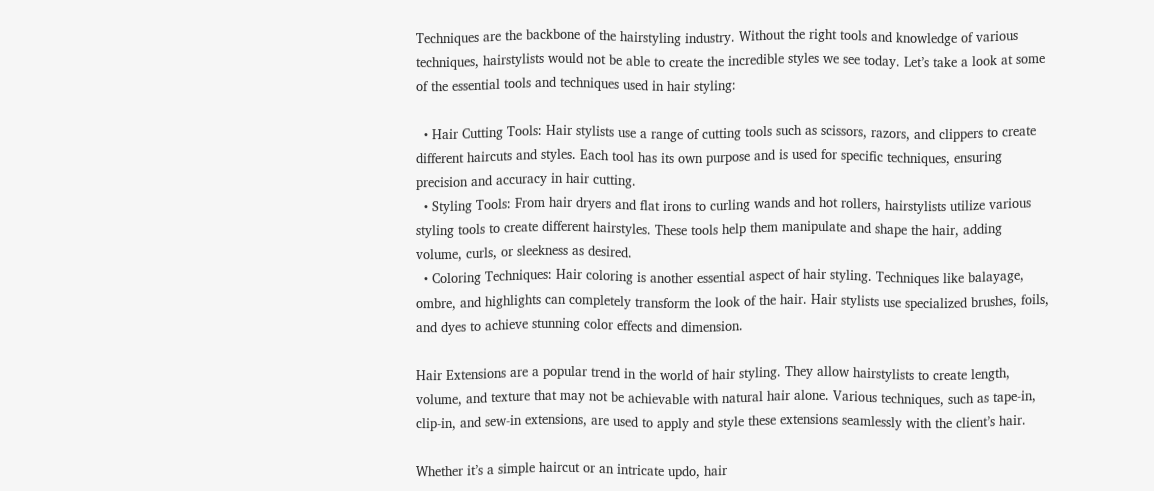Techniques are the backbone of the hairstyling industry. Without the right tools and knowledge of various techniques, hairstylists would not be able to create the incredible styles we see today. Let’s take a look at some of the essential tools and techniques used in hair styling:

  • Hair Cutting Tools: Hair stylists use a range of cutting tools such as scissors, razors, and clippers to create different haircuts and styles. Each tool has its own purpose and is used for specific techniques, ensuring precision and accuracy in hair cutting.
  • Styling Tools: From hair dryers and flat irons to curling wands and hot rollers, hairstylists utilize various styling tools to create different hairstyles. These tools help them manipulate and shape the hair, adding volume, curls, or sleekness as desired.
  • Coloring Techniques: Hair coloring is another essential aspect of hair styling. Techniques like balayage, ombre, and highlights can completely transform the look of the hair. Hair stylists use specialized brushes, foils, and dyes to achieve stunning color effects and dimension.

Hair Extensions are a popular trend in the world of hair styling. They allow hairstylists to create length, volume, and texture that may not be achievable with natural hair alone. Various techniques, such as tape-in, clip-in, and sew-in extensions, are used to apply and style these extensions seamlessly with the client’s hair.

Whether it’s a simple haircut or an intricate updo, hair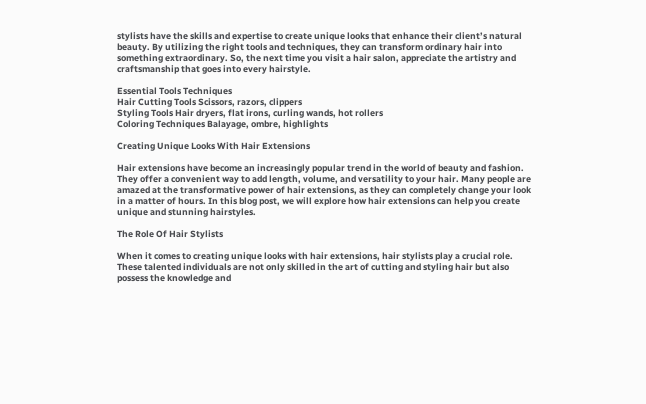stylists have the skills and expertise to create unique looks that enhance their client’s natural beauty. By utilizing the right tools and techniques, they can transform ordinary hair into something extraordinary. So, the next time you visit a hair salon, appreciate the artistry and craftsmanship that goes into every hairstyle.

Essential Tools Techniques
Hair Cutting Tools Scissors, razors, clippers
Styling Tools Hair dryers, flat irons, curling wands, hot rollers
Coloring Techniques Balayage, ombre, highlights

Creating Unique Looks With Hair Extensions

Hair extensions have become an increasingly popular trend in the world of beauty and fashion. They offer a convenient way to add length, volume, and versatility to your hair. Many people are amazed at the transformative power of hair extensions, as they can completely change your look in a matter of hours. In this blog post, we will explore how hair extensions can help you create unique and stunning hairstyles.

The Role Of Hair Stylists

When it comes to creating unique looks with hair extensions, hair stylists play a crucial role. These talented individuals are not only skilled in the art of cutting and styling hair but also possess the knowledge and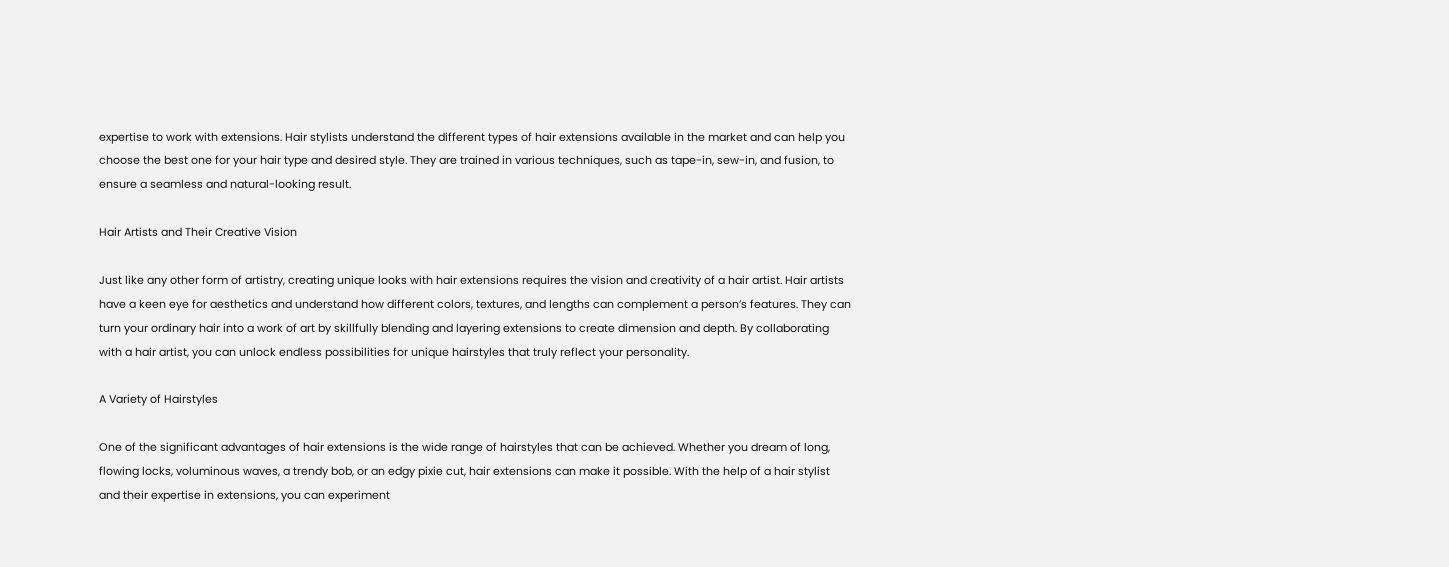expertise to work with extensions. Hair stylists understand the different types of hair extensions available in the market and can help you choose the best one for your hair type and desired style. They are trained in various techniques, such as tape-in, sew-in, and fusion, to ensure a seamless and natural-looking result.

Hair Artists and Their Creative Vision

Just like any other form of artistry, creating unique looks with hair extensions requires the vision and creativity of a hair artist. Hair artists have a keen eye for aesthetics and understand how different colors, textures, and lengths can complement a person’s features. They can turn your ordinary hair into a work of art by skillfully blending and layering extensions to create dimension and depth. By collaborating with a hair artist, you can unlock endless possibilities for unique hairstyles that truly reflect your personality.

A Variety of Hairstyles

One of the significant advantages of hair extensions is the wide range of hairstyles that can be achieved. Whether you dream of long, flowing locks, voluminous waves, a trendy bob, or an edgy pixie cut, hair extensions can make it possible. With the help of a hair stylist and their expertise in extensions, you can experiment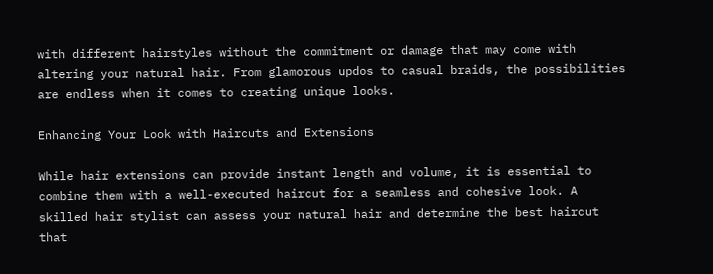with different hairstyles without the commitment or damage that may come with altering your natural hair. From glamorous updos to casual braids, the possibilities are endless when it comes to creating unique looks.

Enhancing Your Look with Haircuts and Extensions

While hair extensions can provide instant length and volume, it is essential to combine them with a well-executed haircut for a seamless and cohesive look. A skilled hair stylist can assess your natural hair and determine the best haircut that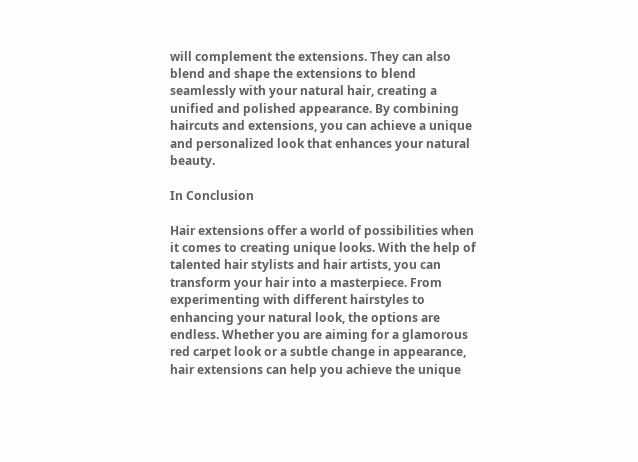will complement the extensions. They can also blend and shape the extensions to blend seamlessly with your natural hair, creating a unified and polished appearance. By combining haircuts and extensions, you can achieve a unique and personalized look that enhances your natural beauty.

In Conclusion

Hair extensions offer a world of possibilities when it comes to creating unique looks. With the help of talented hair stylists and hair artists, you can transform your hair into a masterpiece. From experimenting with different hairstyles to enhancing your natural look, the options are endless. Whether you are aiming for a glamorous red carpet look or a subtle change in appearance, hair extensions can help you achieve the unique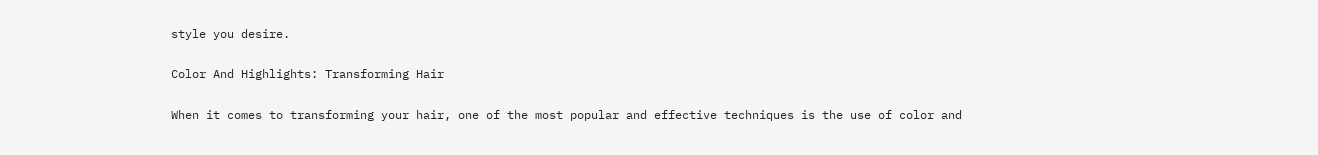style you desire.

Color And Highlights: Transforming Hair

When it comes to transforming your hair, one of the most popular and effective techniques is the use of color and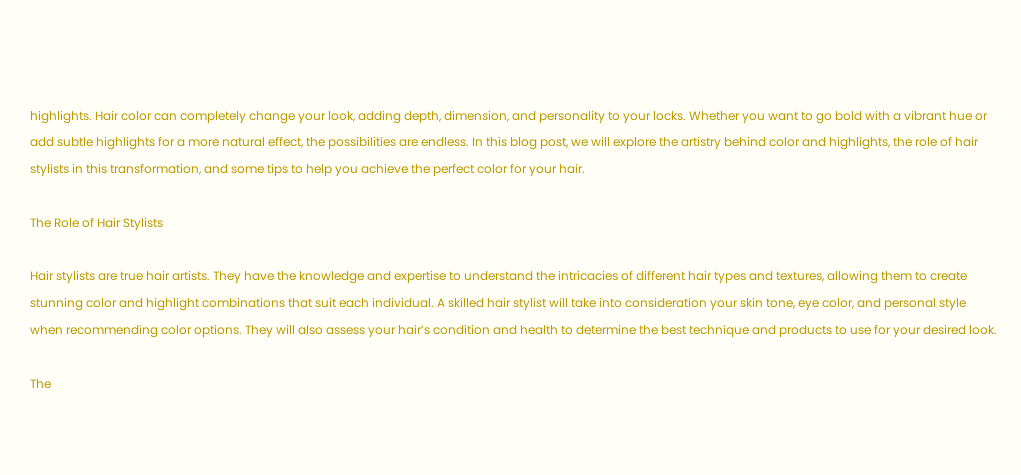highlights. Hair color can completely change your look, adding depth, dimension, and personality to your locks. Whether you want to go bold with a vibrant hue or add subtle highlights for a more natural effect, the possibilities are endless. In this blog post, we will explore the artistry behind color and highlights, the role of hair stylists in this transformation, and some tips to help you achieve the perfect color for your hair.

The Role of Hair Stylists

Hair stylists are true hair artists. They have the knowledge and expertise to understand the intricacies of different hair types and textures, allowing them to create stunning color and highlight combinations that suit each individual. A skilled hair stylist will take into consideration your skin tone, eye color, and personal style when recommending color options. They will also assess your hair’s condition and health to determine the best technique and products to use for your desired look.

The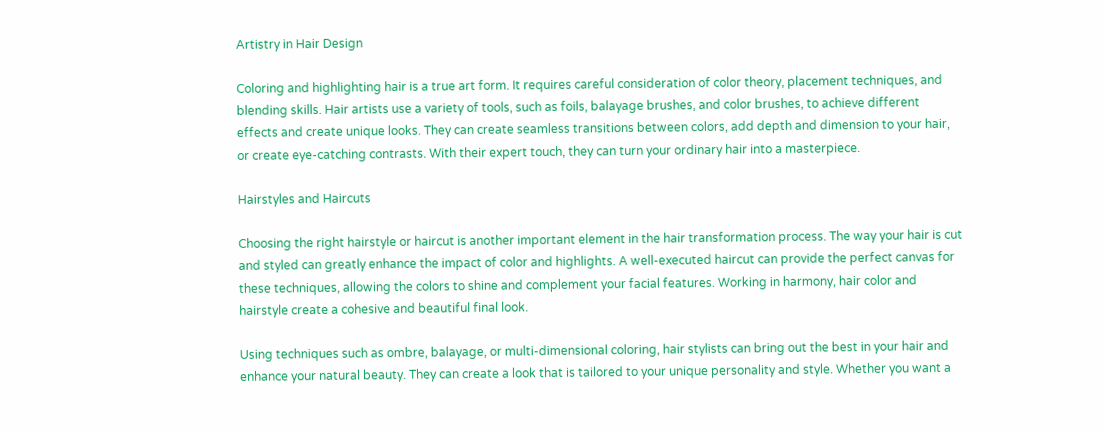Artistry in Hair Design

Coloring and highlighting hair is a true art form. It requires careful consideration of color theory, placement techniques, and blending skills. Hair artists use a variety of tools, such as foils, balayage brushes, and color brushes, to achieve different effects and create unique looks. They can create seamless transitions between colors, add depth and dimension to your hair, or create eye-catching contrasts. With their expert touch, they can turn your ordinary hair into a masterpiece.

Hairstyles and Haircuts

Choosing the right hairstyle or haircut is another important element in the hair transformation process. The way your hair is cut and styled can greatly enhance the impact of color and highlights. A well-executed haircut can provide the perfect canvas for these techniques, allowing the colors to shine and complement your facial features. Working in harmony, hair color and hairstyle create a cohesive and beautiful final look.

Using techniques such as ombre, balayage, or multi-dimensional coloring, hair stylists can bring out the best in your hair and enhance your natural beauty. They can create a look that is tailored to your unique personality and style. Whether you want a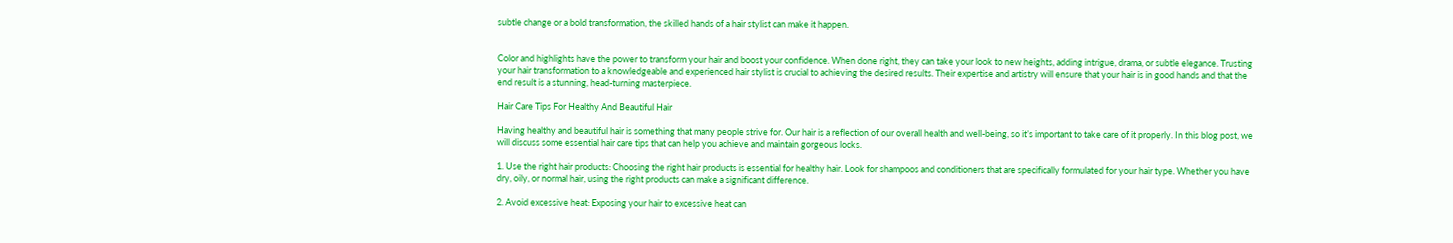subtle change or a bold transformation, the skilled hands of a hair stylist can make it happen.


Color and highlights have the power to transform your hair and boost your confidence. When done right, they can take your look to new heights, adding intrigue, drama, or subtle elegance. Trusting your hair transformation to a knowledgeable and experienced hair stylist is crucial to achieving the desired results. Their expertise and artistry will ensure that your hair is in good hands and that the end result is a stunning, head-turning masterpiece.

Hair Care Tips For Healthy And Beautiful Hair

Having healthy and beautiful hair is something that many people strive for. Our hair is a reflection of our overall health and well-being, so it’s important to take care of it properly. In this blog post, we will discuss some essential hair care tips that can help you achieve and maintain gorgeous locks.

1. Use the right hair products: Choosing the right hair products is essential for healthy hair. Look for shampoos and conditioners that are specifically formulated for your hair type. Whether you have dry, oily, or normal hair, using the right products can make a significant difference.

2. Avoid excessive heat: Exposing your hair to excessive heat can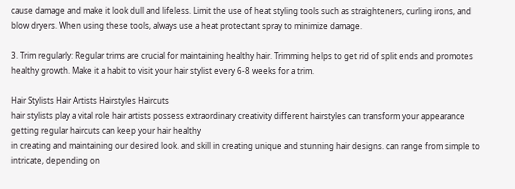cause damage and make it look dull and lifeless. Limit the use of heat styling tools such as straighteners, curling irons, and blow dryers. When using these tools, always use a heat protectant spray to minimize damage.

3. Trim regularly: Regular trims are crucial for maintaining healthy hair. Trimming helps to get rid of split ends and promotes healthy growth. Make it a habit to visit your hair stylist every 6-8 weeks for a trim.

Hair Stylists Hair Artists Hairstyles Haircuts
hair stylists play a vital role hair artists possess extraordinary creativity different hairstyles can transform your appearance getting regular haircuts can keep your hair healthy
in creating and maintaining our desired look. and skill in creating unique and stunning hair designs. can range from simple to intricate, depending on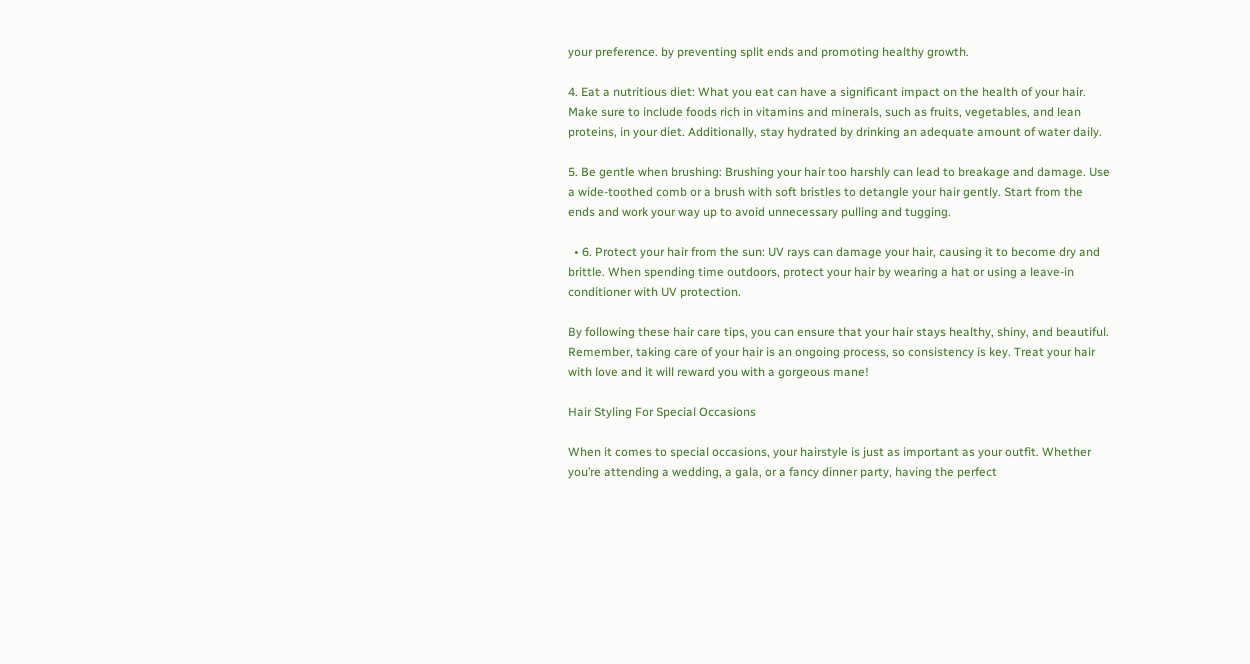your preference. by preventing split ends and promoting healthy growth.

4. Eat a nutritious diet: What you eat can have a significant impact on the health of your hair. Make sure to include foods rich in vitamins and minerals, such as fruits, vegetables, and lean proteins, in your diet. Additionally, stay hydrated by drinking an adequate amount of water daily.

5. Be gentle when brushing: Brushing your hair too harshly can lead to breakage and damage. Use a wide-toothed comb or a brush with soft bristles to detangle your hair gently. Start from the ends and work your way up to avoid unnecessary pulling and tugging.

  • 6. Protect your hair from the sun: UV rays can damage your hair, causing it to become dry and brittle. When spending time outdoors, protect your hair by wearing a hat or using a leave-in conditioner with UV protection.

By following these hair care tips, you can ensure that your hair stays healthy, shiny, and beautiful. Remember, taking care of your hair is an ongoing process, so consistency is key. Treat your hair with love and it will reward you with a gorgeous mane!

Hair Styling For Special Occasions

When it comes to special occasions, your hairstyle is just as important as your outfit. Whether you’re attending a wedding, a gala, or a fancy dinner party, having the perfect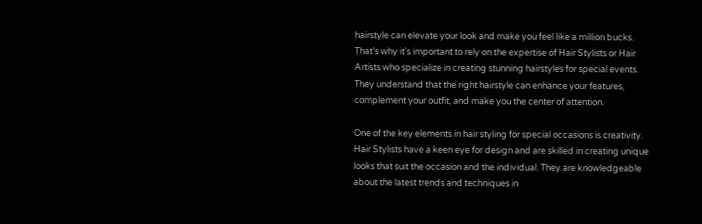hairstyle can elevate your look and make you feel like a million bucks. That’s why it’s important to rely on the expertise of Hair Stylists or Hair Artists who specialize in creating stunning hairstyles for special events. They understand that the right hairstyle can enhance your features, complement your outfit, and make you the center of attention.

One of the key elements in hair styling for special occasions is creativity. Hair Stylists have a keen eye for design and are skilled in creating unique looks that suit the occasion and the individual. They are knowledgeable about the latest trends and techniques in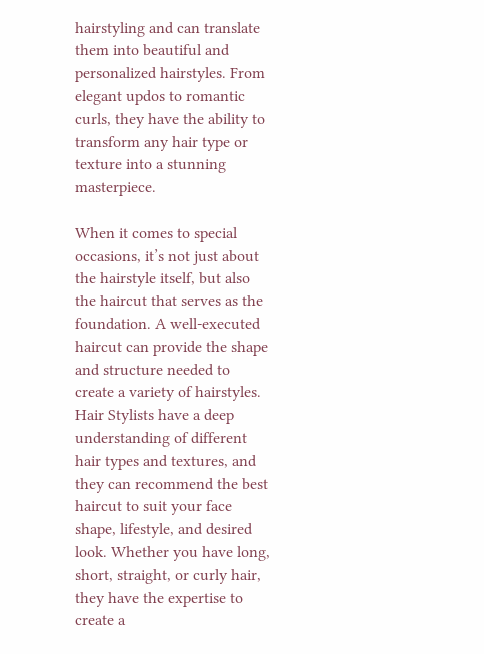hairstyling and can translate them into beautiful and personalized hairstyles. From elegant updos to romantic curls, they have the ability to transform any hair type or texture into a stunning masterpiece.

When it comes to special occasions, it’s not just about the hairstyle itself, but also the haircut that serves as the foundation. A well-executed haircut can provide the shape and structure needed to create a variety of hairstyles. Hair Stylists have a deep understanding of different hair types and textures, and they can recommend the best haircut to suit your face shape, lifestyle, and desired look. Whether you have long, short, straight, or curly hair, they have the expertise to create a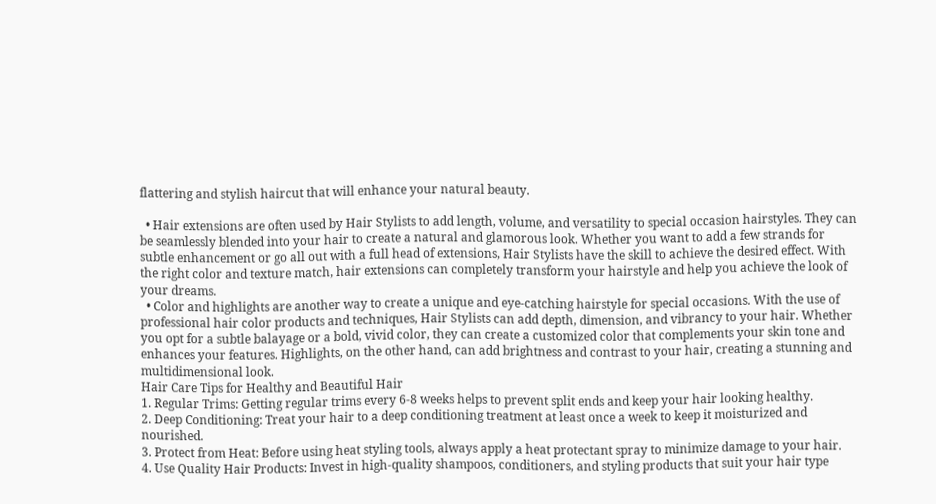flattering and stylish haircut that will enhance your natural beauty.

  • Hair extensions are often used by Hair Stylists to add length, volume, and versatility to special occasion hairstyles. They can be seamlessly blended into your hair to create a natural and glamorous look. Whether you want to add a few strands for subtle enhancement or go all out with a full head of extensions, Hair Stylists have the skill to achieve the desired effect. With the right color and texture match, hair extensions can completely transform your hairstyle and help you achieve the look of your dreams.
  • Color and highlights are another way to create a unique and eye-catching hairstyle for special occasions. With the use of professional hair color products and techniques, Hair Stylists can add depth, dimension, and vibrancy to your hair. Whether you opt for a subtle balayage or a bold, vivid color, they can create a customized color that complements your skin tone and enhances your features. Highlights, on the other hand, can add brightness and contrast to your hair, creating a stunning and multidimensional look.
Hair Care Tips for Healthy and Beautiful Hair
1. Regular Trims: Getting regular trims every 6-8 weeks helps to prevent split ends and keep your hair looking healthy.
2. Deep Conditioning: Treat your hair to a deep conditioning treatment at least once a week to keep it moisturized and nourished.
3. Protect from Heat: Before using heat styling tools, always apply a heat protectant spray to minimize damage to your hair.
4. Use Quality Hair Products: Invest in high-quality shampoos, conditioners, and styling products that suit your hair type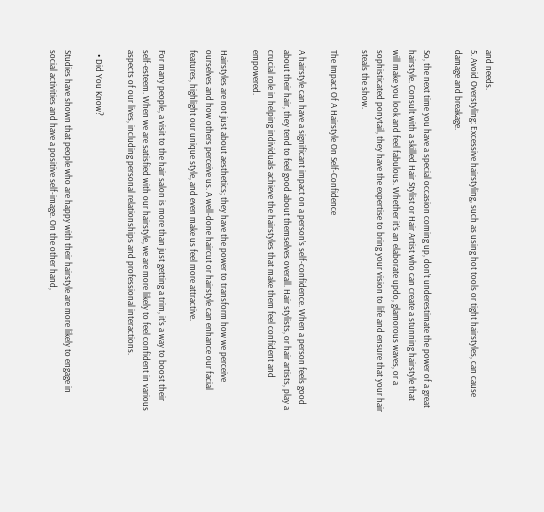and needs.
5. Avoid Overstyling: Excessive hairstyling, such as using hot tools or tight hairstyles, can cause damage and breakage.

So, the next time you have a special occasion coming up, don’t underestimate the power of a great hairstyle. Consult with a skilled Hair Stylist or Hair Artist who can create a stunning hairstyle that will make you look and feel fabulous. Whether it’s an elaborate updo, glamorous waves, or a sophisticated ponytail, they have the expertise to bring your vision to life and ensure that your hair steals the show.

The Impact Of A Hairstyle On Self-Confidence

A hairstyle can have a significant impact on a person’s self-confidence. When a person feels good about their hair, they tend to feel good about themselves overall. Hair stylists, or hair artists, play a crucial role in helping individuals achieve the hairstyles that make them feel confident and empowered.

Hairstyles are not just about aesthetics; they have the power to transform how we perceive ourselves and how others perceive us. A well-done haircut or hairstyle can enhance our facial features, highlight our unique style, and even make us feel more attractive.

For many people, a visit to the hair salon is more than just getting a trim, it’s a way to boost their self-esteem. When we are satisfied with our hairstyle, we are more likely to feel confident in various aspects of our lives, including personal relationships and professional interactions.

  • Did You Know?

Studies have shown that people who are happy with their hairstyle are more likely to engage in social activities and have a positive self-image. On the other hand,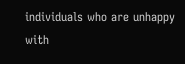individuals who are unhappy with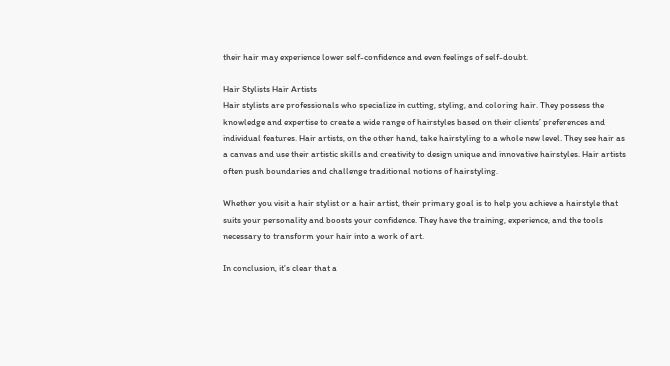their hair may experience lower self-confidence and even feelings of self-doubt.

Hair Stylists Hair Artists
Hair stylists are professionals who specialize in cutting, styling, and coloring hair. They possess the knowledge and expertise to create a wide range of hairstyles based on their clients’ preferences and individual features. Hair artists, on the other hand, take hairstyling to a whole new level. They see hair as a canvas and use their artistic skills and creativity to design unique and innovative hairstyles. Hair artists often push boundaries and challenge traditional notions of hairstyling.

Whether you visit a hair stylist or a hair artist, their primary goal is to help you achieve a hairstyle that suits your personality and boosts your confidence. They have the training, experience, and the tools necessary to transform your hair into a work of art.

In conclusion, it’s clear that a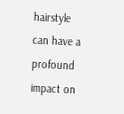hairstyle can have a profound impact on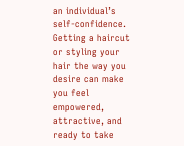an individual’s self-confidence. Getting a haircut or styling your hair the way you desire can make you feel empowered, attractive, and ready to take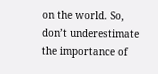on the world. So, don’t underestimate the importance of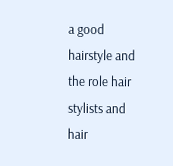a good hairstyle and the role hair stylists and hair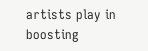artists play in boosting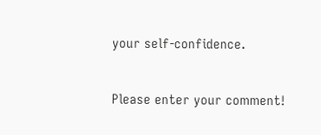your self-confidence.


Please enter your comment!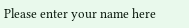Please enter your name here